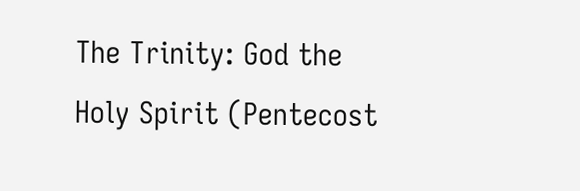The Trinity: God the Holy Spirit (Pentecost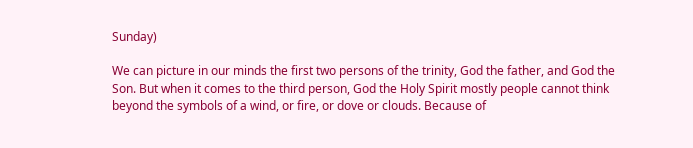Sunday)

We can picture in our minds the first two persons of the trinity, God the father, and God the Son. But when it comes to the third person, God the Holy Spirit mostly people cannot think beyond the symbols of a wind, or fire, or dove or clouds. Because of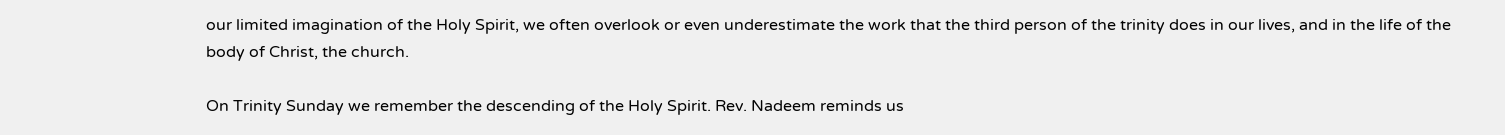our limited imagination of the Holy Spirit, we often overlook or even underestimate the work that the third person of the trinity does in our lives, and in the life of the body of Christ, the church.

On Trinity Sunday we remember the descending of the Holy Spirit. Rev. Nadeem reminds us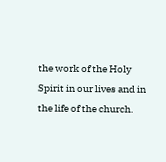the work of the Holy Spirit in our lives and in the life of the church.